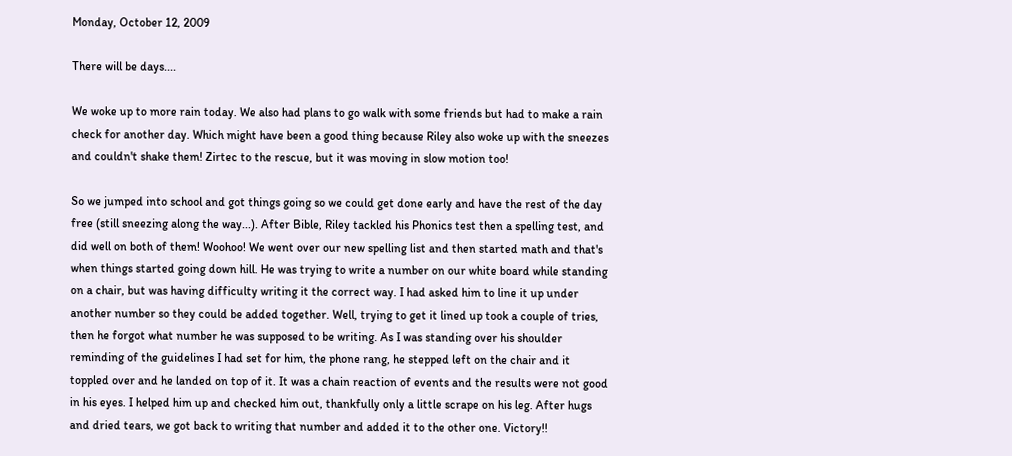Monday, October 12, 2009

There will be days....

We woke up to more rain today. We also had plans to go walk with some friends but had to make a rain check for another day. Which might have been a good thing because Riley also woke up with the sneezes and couldn't shake them! Zirtec to the rescue, but it was moving in slow motion too!

So we jumped into school and got things going so we could get done early and have the rest of the day free (still sneezing along the way...). After Bible, Riley tackled his Phonics test then a spelling test, and did well on both of them! Woohoo! We went over our new spelling list and then started math and that's when things started going down hill. He was trying to write a number on our white board while standing on a chair, but was having difficulty writing it the correct way. I had asked him to line it up under another number so they could be added together. Well, trying to get it lined up took a couple of tries, then he forgot what number he was supposed to be writing. As I was standing over his shoulder reminding of the guidelines I had set for him, the phone rang, he stepped left on the chair and it toppled over and he landed on top of it. It was a chain reaction of events and the results were not good in his eyes. I helped him up and checked him out, thankfully only a little scrape on his leg. After hugs and dried tears, we got back to writing that number and added it to the other one. Victory!!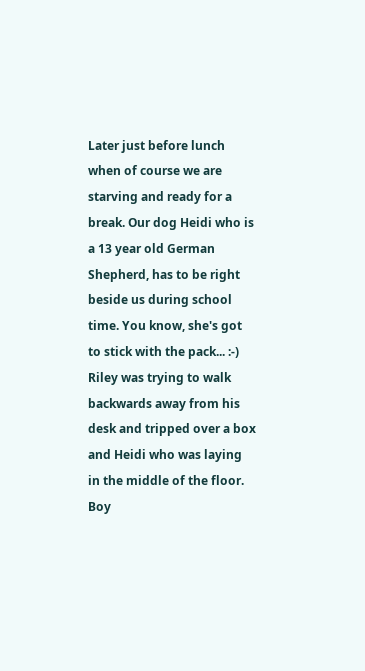Later just before lunch when of course we are starving and ready for a break. Our dog Heidi who is a 13 year old German Shepherd, has to be right beside us during school time. You know, she's got to stick with the pack... :-) Riley was trying to walk backwards away from his desk and tripped over a box and Heidi who was laying in the middle of the floor. Boy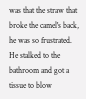was that the straw that broke the camel's back, he was so frustrated. He stalked to the bathroom and got a tissue to blow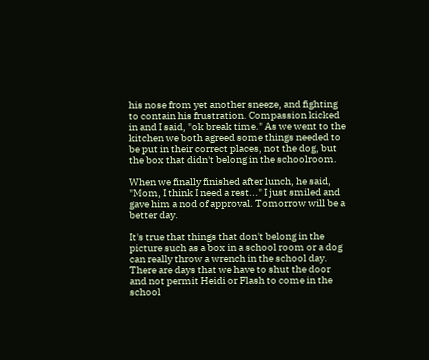his nose from yet another sneeze, and fighting to contain his frustration. Compassion kicked in and I said, "ok break time." As we went to the kitchen we both agreed some things needed to be put in their correct places, not the dog, but the box that didn't belong in the schoolroom.

When we finally finished after lunch, he said, "Mom, I think I need a rest..." I just smiled and gave him a nod of approval. Tomorrow will be a better day.

It's true that things that don't belong in the picture such as a box in a school room or a dog can really throw a wrench in the school day. There are days that we have to shut the door and not permit Heidi or Flash to come in the school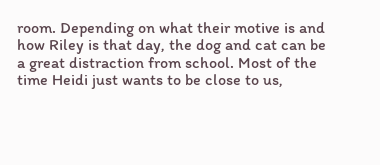room. Depending on what their motive is and how Riley is that day, the dog and cat can be a great distraction from school. Most of the time Heidi just wants to be close to us,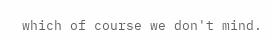which of course we don't mind.